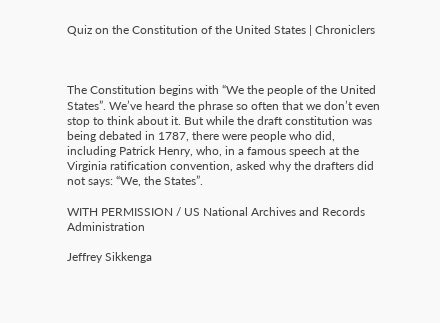Quiz on the Constitution of the United States | Chroniclers



The Constitution begins with “We the people of the United States”. We’ve heard the phrase so often that we don’t even stop to think about it. But while the draft constitution was being debated in 1787, there were people who did, including Patrick Henry, who, in a famous speech at the Virginia ratification convention, asked why the drafters did not says: “We, the States”.

WITH PERMISSION / US National Archives and Records Administration

Jeffrey Sikkenga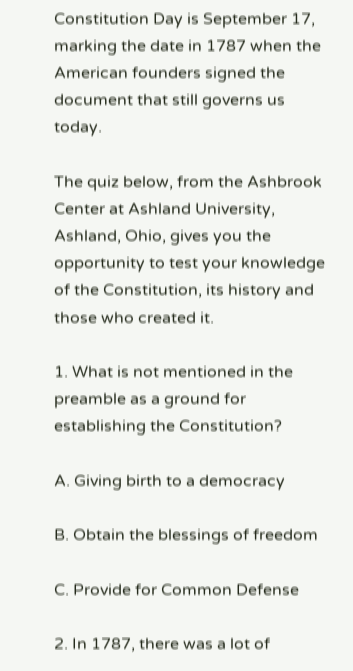Constitution Day is September 17, marking the date in 1787 when the American founders signed the document that still governs us today.

The quiz below, from the Ashbrook Center at Ashland University, Ashland, Ohio, gives you the opportunity to test your knowledge of the Constitution, its history and those who created it.

1. What is not mentioned in the preamble as a ground for establishing the Constitution?

A. Giving birth to a democracy

B. Obtain the blessings of freedom

C. Provide for Common Defense

2. In 1787, there was a lot of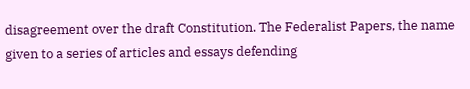disagreement over the draft Constitution. The Federalist Papers, the name given to a series of articles and essays defending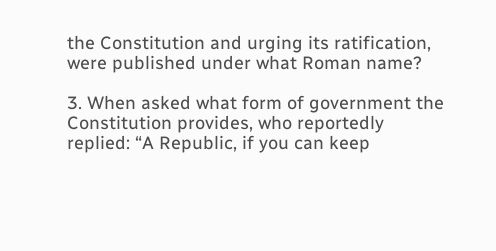the Constitution and urging its ratification, were published under what Roman name?

3. When asked what form of government the Constitution provides, who reportedly replied: “A Republic, if you can keep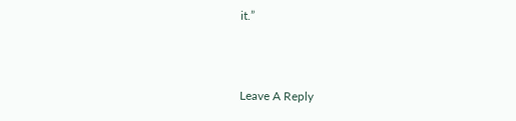it.”



Leave A Reply